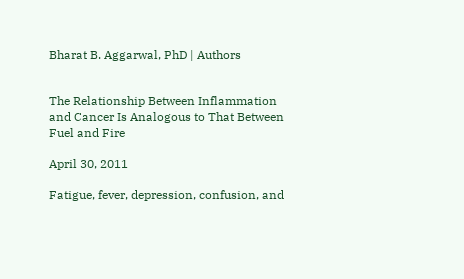Bharat B. Aggarwal, PhD | Authors


The Relationship Between Inflammation and Cancer Is Analogous to That Between Fuel and Fire

April 30, 2011

Fatigue, fever, depression, confusion, and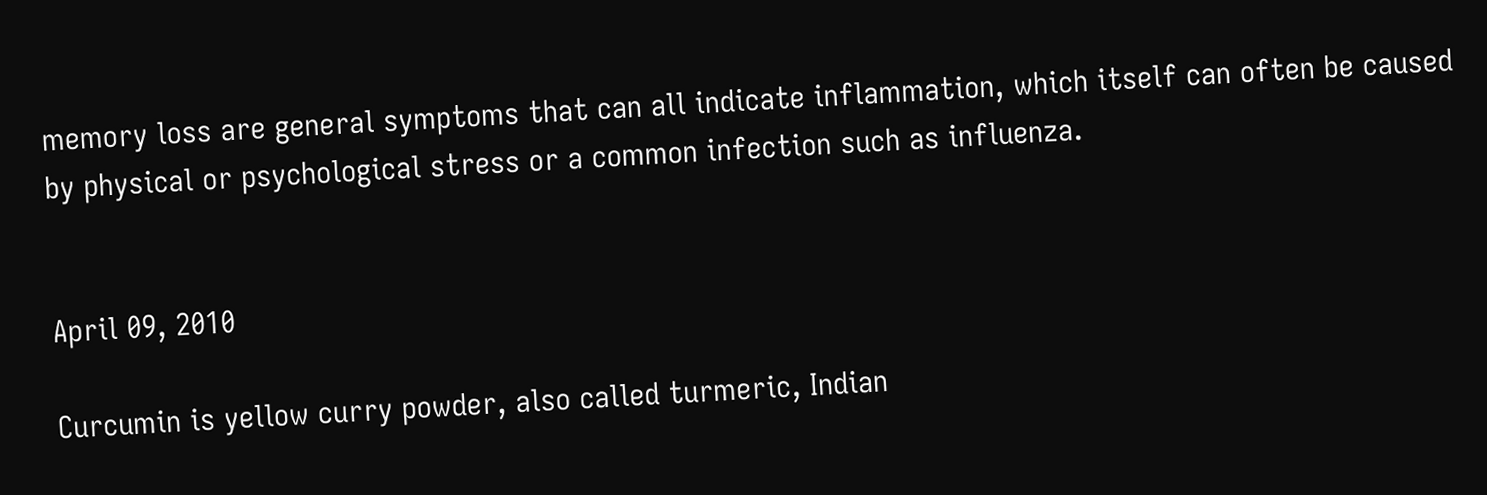memory loss are general symptoms that can all indicate inflammation, which itself can often be caused by physical or psychological stress or a common infection such as influenza.


April 09, 2010

Curcumin is yellow curry powder, also called turmeric, Indian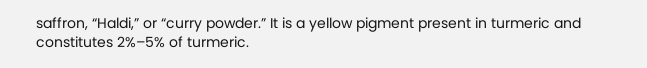saffron, “Haldi,” or “curry powder.” It is a yellow pigment present in turmeric and constitutes 2%–5% of turmeric.